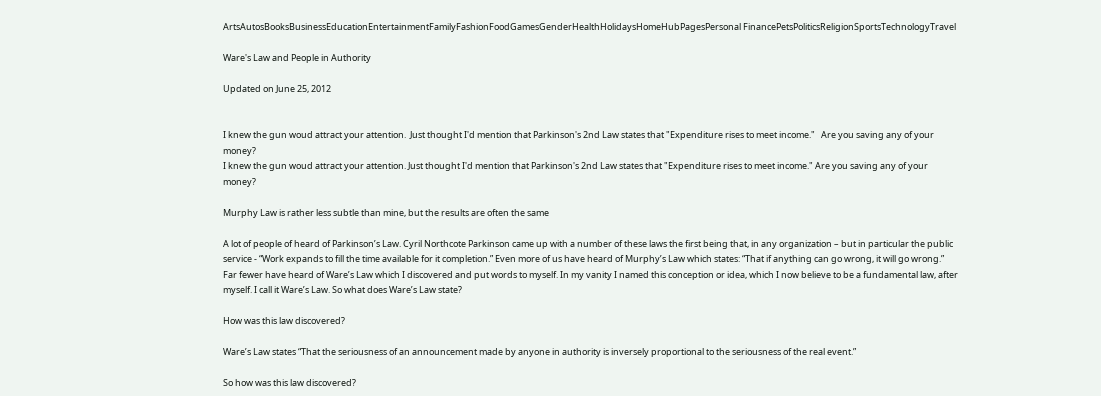ArtsAutosBooksBusinessEducationEntertainmentFamilyFashionFoodGamesGenderHealthHolidaysHomeHubPagesPersonal FinancePetsPoliticsReligionSportsTechnologyTravel

Ware's Law and People in Authority

Updated on June 25, 2012


I knew the gun woud attract your attention.  Just thought I'd mention that Parkinson's 2nd Law states that "Expenditure rises to meet income."   Are you saving any of your money?
I knew the gun woud attract your attention. Just thought I'd mention that Parkinson's 2nd Law states that "Expenditure rises to meet income." Are you saving any of your money?

Murphy Law is rather less subtle than mine, but the results are often the same

A lot of people of heard of Parkinson’s Law. Cyril Northcote Parkinson came up with a number of these laws the first being that, in any organization – but in particular the public service - “Work expands to fill the time available for it completion.” Even more of us have heard of Murphy’s Law which states: “That if anything can go wrong, it will go wrong.” Far fewer have heard of Ware’s Law which I discovered and put words to myself. In my vanity I named this conception or idea, which I now believe to be a fundamental law, after myself. I call it Ware’s Law. So what does Ware’s Law state?

How was this law discovered?

Ware’s Law states “That the seriousness of an announcement made by anyone in authority is inversely proportional to the seriousness of the real event.”

So how was this law discovered?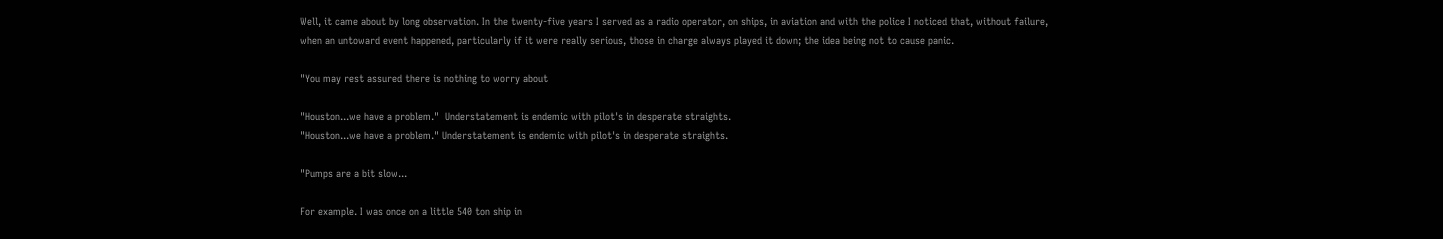Well, it came about by long observation. In the twenty-five years I served as a radio operator, on ships, in aviation and with the police I noticed that, without failure, when an untoward event happened, particularly if it were really serious, those in charge always played it down; the idea being not to cause panic.

"You may rest assured there is nothing to worry about

"Houston...we have a problem."  Understatement is endemic with pilot's in desperate straights.
"Houston...we have a problem." Understatement is endemic with pilot's in desperate straights.

"Pumps are a bit slow...

For example. I was once on a little 540 ton ship in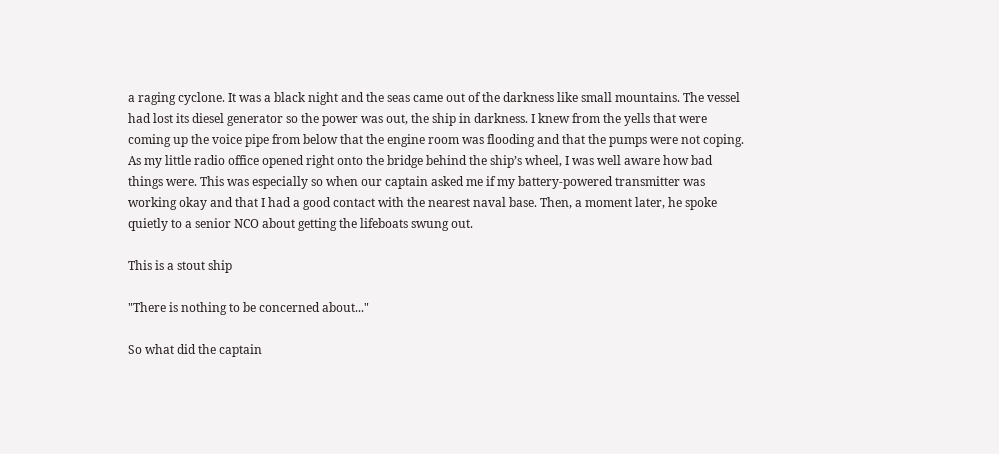a raging cyclone. It was a black night and the seas came out of the darkness like small mountains. The vessel had lost its diesel generator so the power was out, the ship in darkness. I knew from the yells that were coming up the voice pipe from below that the engine room was flooding and that the pumps were not coping. As my little radio office opened right onto the bridge behind the ship’s wheel, I was well aware how bad things were. This was especially so when our captain asked me if my battery-powered transmitter was working okay and that I had a good contact with the nearest naval base. Then, a moment later, he spoke quietly to a senior NCO about getting the lifeboats swung out.

This is a stout ship

"There is nothing to be concerned about..."

So what did the captain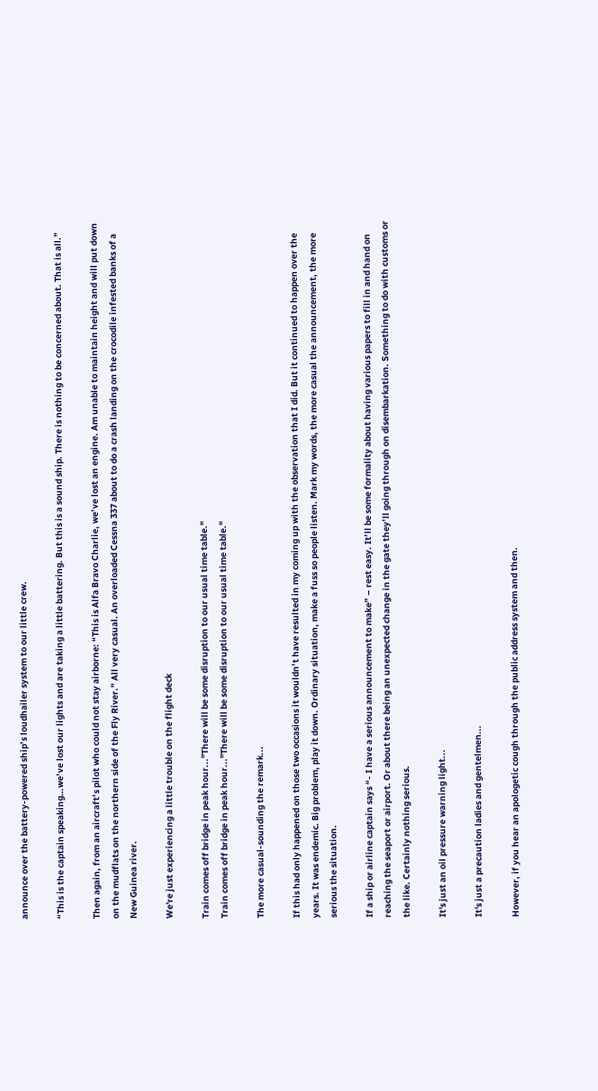announce over the battery-powered ship’s loudhailer system to our little crew.

“This is the captain speaking…we’ve lost our lights and are taking a little battering. But this is a sound ship. There is nothing to be concerned about. That is all.”

Then again, from an aircraft’s pilot who could not stay airborne: “This is Alfa Bravo Charlie, we’ve lost an engine. Am unable to maintain height and will put down on the mudflats on the northern side of the Fly River.” All very casual. An overloaded Cessna 337 about to do a crash landing on the crocodile infested banks of a New Guinea river.

We're just experiencing a little trouble on the flight deck

Train comes off bridge in peak hour..."There will be some disruption to our usual time table."
Train comes off bridge in peak hour..."There will be some disruption to our usual time table."

The more casual-sounding the remark...

If this had only happened on those two occasions it wouldn’t have resulted in my coming up with the observation that I did. But it continued to happen over the years. It was endemic. Big problem, play it down. Ordinary situation, make a fuss so people listen. Mark my words, the more casual the announcement, the more serious the situation.

If a ship or airline captain says “- I have a serious announcement to make” – rest easy. It’ll be some formality about having various papers to fill in and hand on reaching the seaport or airport. Or about there being an unexpected change in the gate they’ll going through on disembarkation. Something to do with customs or the like. Certainly nothing serious.

It's just an oil pressure warning light...

It's just a precaution ladies and gentelmen...

However, if you hear an apologetic cough through the public address system and then.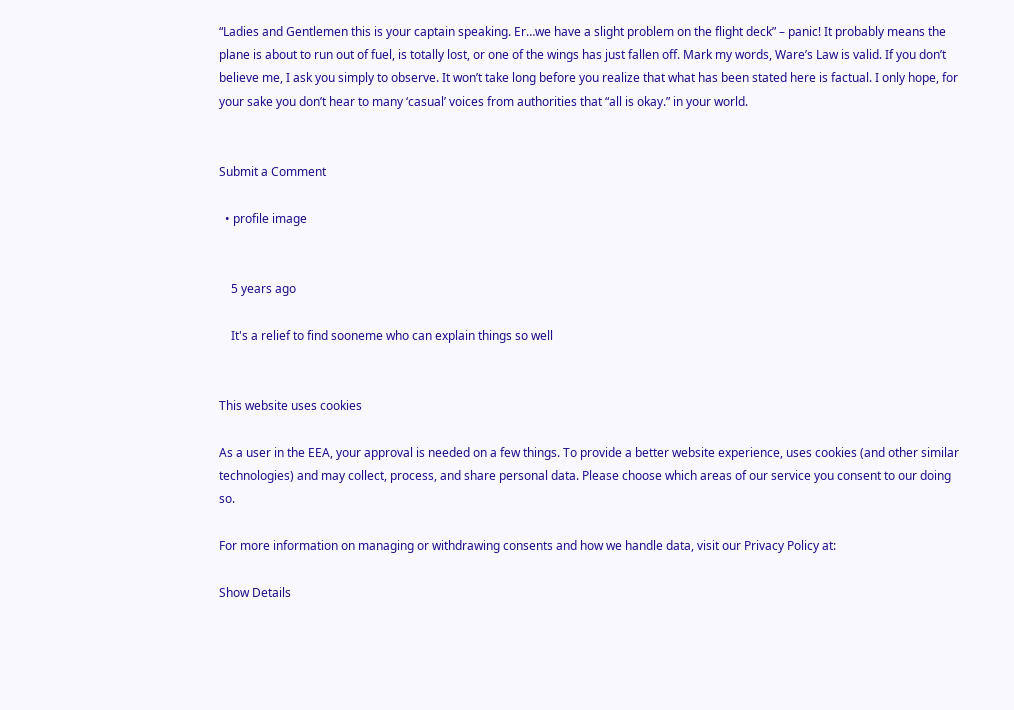“Ladies and Gentlemen this is your captain speaking. Er…we have a slight problem on the flight deck” – panic! It probably means the plane is about to run out of fuel, is totally lost, or one of the wings has just fallen off. Mark my words, Ware’s Law is valid. If you don’t believe me, I ask you simply to observe. It won’t take long before you realize that what has been stated here is factual. I only hope, for your sake you don’t hear to many ‘casual’ voices from authorities that “all is okay.” in your world.


Submit a Comment

  • profile image


    5 years ago

    It's a relief to find sooneme who can explain things so well


This website uses cookies

As a user in the EEA, your approval is needed on a few things. To provide a better website experience, uses cookies (and other similar technologies) and may collect, process, and share personal data. Please choose which areas of our service you consent to our doing so.

For more information on managing or withdrawing consents and how we handle data, visit our Privacy Policy at:

Show Details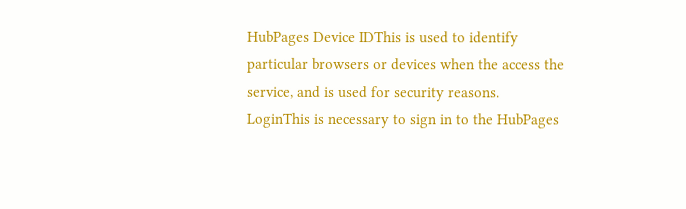HubPages Device IDThis is used to identify particular browsers or devices when the access the service, and is used for security reasons.
LoginThis is necessary to sign in to the HubPages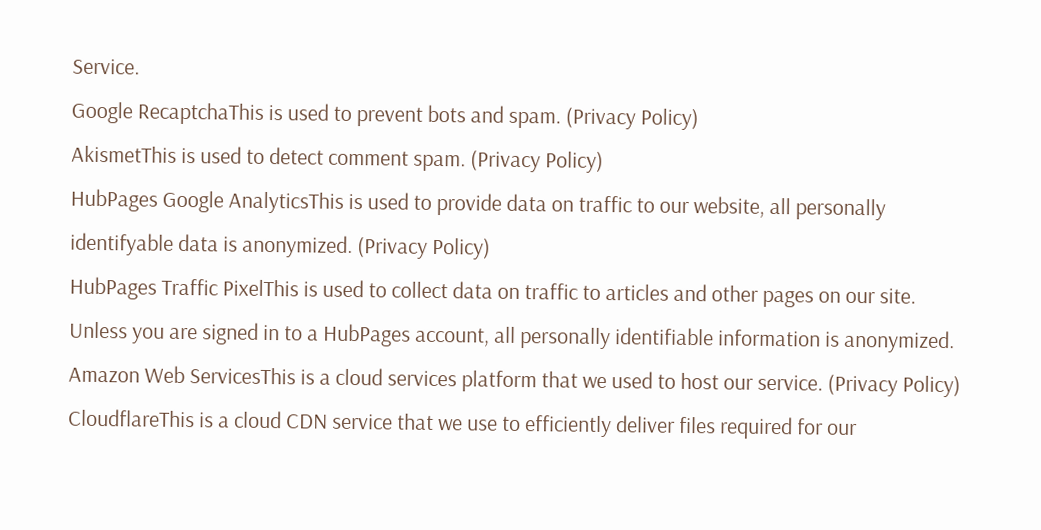Service.
Google RecaptchaThis is used to prevent bots and spam. (Privacy Policy)
AkismetThis is used to detect comment spam. (Privacy Policy)
HubPages Google AnalyticsThis is used to provide data on traffic to our website, all personally identifyable data is anonymized. (Privacy Policy)
HubPages Traffic PixelThis is used to collect data on traffic to articles and other pages on our site. Unless you are signed in to a HubPages account, all personally identifiable information is anonymized.
Amazon Web ServicesThis is a cloud services platform that we used to host our service. (Privacy Policy)
CloudflareThis is a cloud CDN service that we use to efficiently deliver files required for our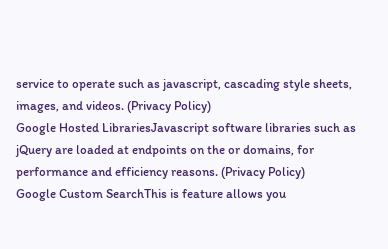service to operate such as javascript, cascading style sheets, images, and videos. (Privacy Policy)
Google Hosted LibrariesJavascript software libraries such as jQuery are loaded at endpoints on the or domains, for performance and efficiency reasons. (Privacy Policy)
Google Custom SearchThis is feature allows you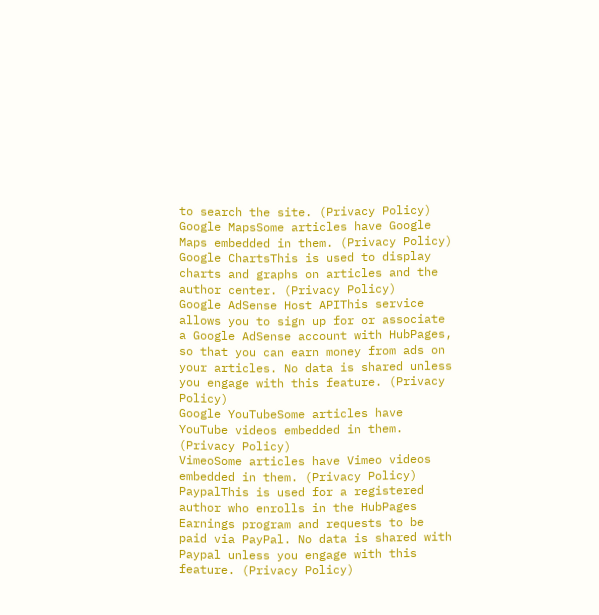to search the site. (Privacy Policy)
Google MapsSome articles have Google Maps embedded in them. (Privacy Policy)
Google ChartsThis is used to display charts and graphs on articles and the author center. (Privacy Policy)
Google AdSense Host APIThis service allows you to sign up for or associate a Google AdSense account with HubPages, so that you can earn money from ads on your articles. No data is shared unless you engage with this feature. (Privacy Policy)
Google YouTubeSome articles have YouTube videos embedded in them. (Privacy Policy)
VimeoSome articles have Vimeo videos embedded in them. (Privacy Policy)
PaypalThis is used for a registered author who enrolls in the HubPages Earnings program and requests to be paid via PayPal. No data is shared with Paypal unless you engage with this feature. (Privacy Policy)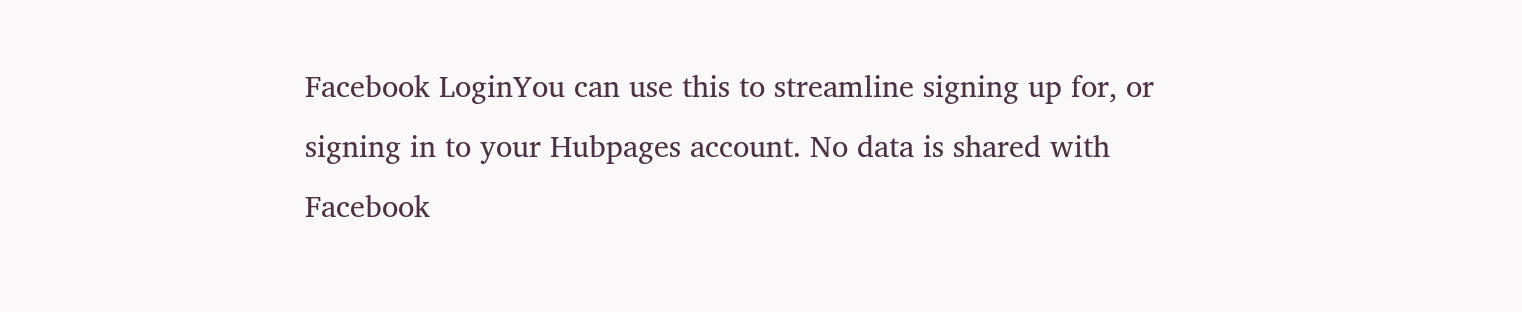Facebook LoginYou can use this to streamline signing up for, or signing in to your Hubpages account. No data is shared with Facebook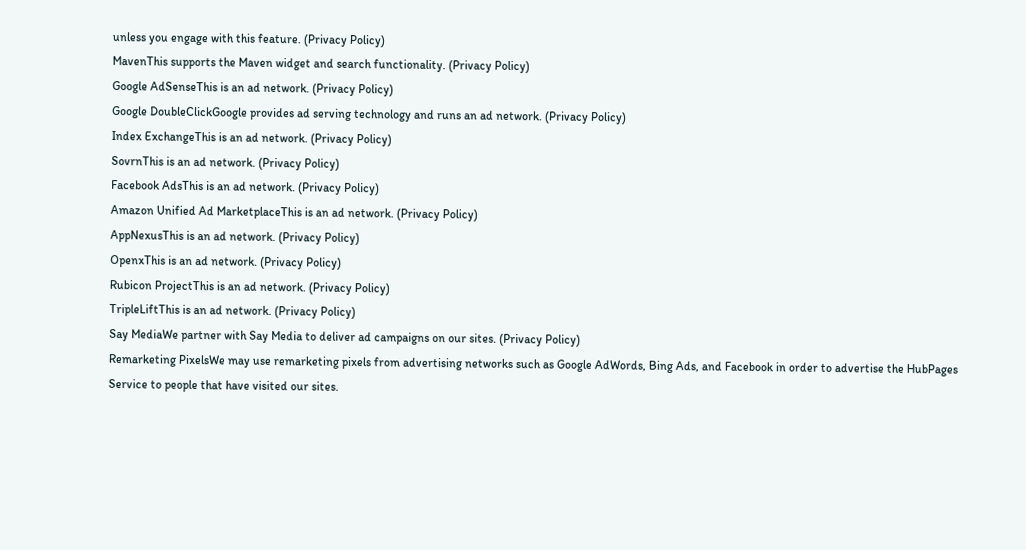unless you engage with this feature. (Privacy Policy)
MavenThis supports the Maven widget and search functionality. (Privacy Policy)
Google AdSenseThis is an ad network. (Privacy Policy)
Google DoubleClickGoogle provides ad serving technology and runs an ad network. (Privacy Policy)
Index ExchangeThis is an ad network. (Privacy Policy)
SovrnThis is an ad network. (Privacy Policy)
Facebook AdsThis is an ad network. (Privacy Policy)
Amazon Unified Ad MarketplaceThis is an ad network. (Privacy Policy)
AppNexusThis is an ad network. (Privacy Policy)
OpenxThis is an ad network. (Privacy Policy)
Rubicon ProjectThis is an ad network. (Privacy Policy)
TripleLiftThis is an ad network. (Privacy Policy)
Say MediaWe partner with Say Media to deliver ad campaigns on our sites. (Privacy Policy)
Remarketing PixelsWe may use remarketing pixels from advertising networks such as Google AdWords, Bing Ads, and Facebook in order to advertise the HubPages Service to people that have visited our sites.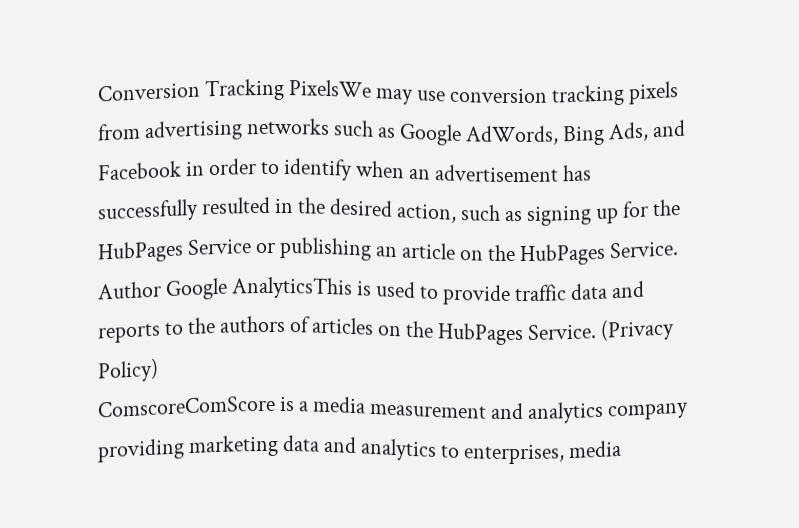Conversion Tracking PixelsWe may use conversion tracking pixels from advertising networks such as Google AdWords, Bing Ads, and Facebook in order to identify when an advertisement has successfully resulted in the desired action, such as signing up for the HubPages Service or publishing an article on the HubPages Service.
Author Google AnalyticsThis is used to provide traffic data and reports to the authors of articles on the HubPages Service. (Privacy Policy)
ComscoreComScore is a media measurement and analytics company providing marketing data and analytics to enterprises, media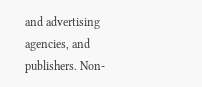and advertising agencies, and publishers. Non-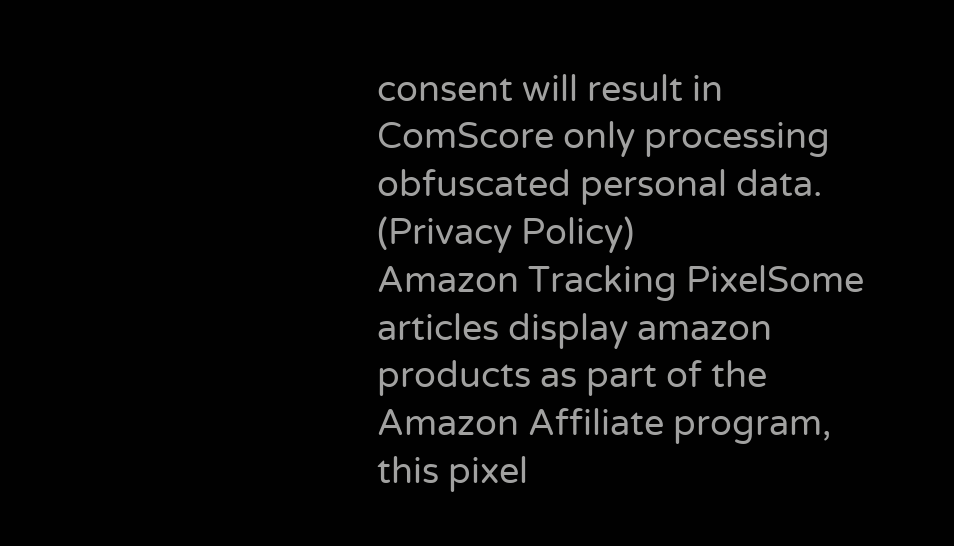consent will result in ComScore only processing obfuscated personal data. (Privacy Policy)
Amazon Tracking PixelSome articles display amazon products as part of the Amazon Affiliate program, this pixel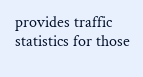provides traffic statistics for those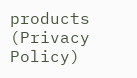products (Privacy Policy)